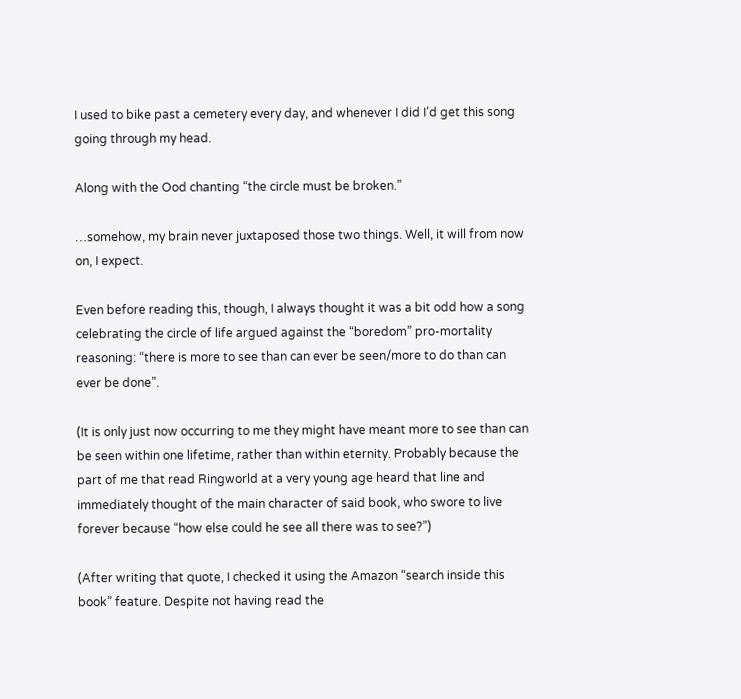I used to bike past a cemetery every day, and whenever I did I’d get this song going through my head.

Along with the Ood chanting “the circle must be broken.”

…somehow, my brain never juxtaposed those two things. Well, it will from now on, I expect.

Even before reading this, though, I always thought it was a bit odd how a song celebrating the circle of life argued against the “boredom” pro-mortality reasoning: “there is more to see than can ever be seen/more to do than can ever be done”.

(It is only just now occurring to me they might have meant more to see than can be seen within one lifetime, rather than within eternity. Probably because the part of me that read Ringworld at a very young age heard that line and immediately thought of the main character of said book, who swore to live forever because “how else could he see all there was to see?”)

(After writing that quote, I checked it using the Amazon “search inside this book” feature. Despite not having read the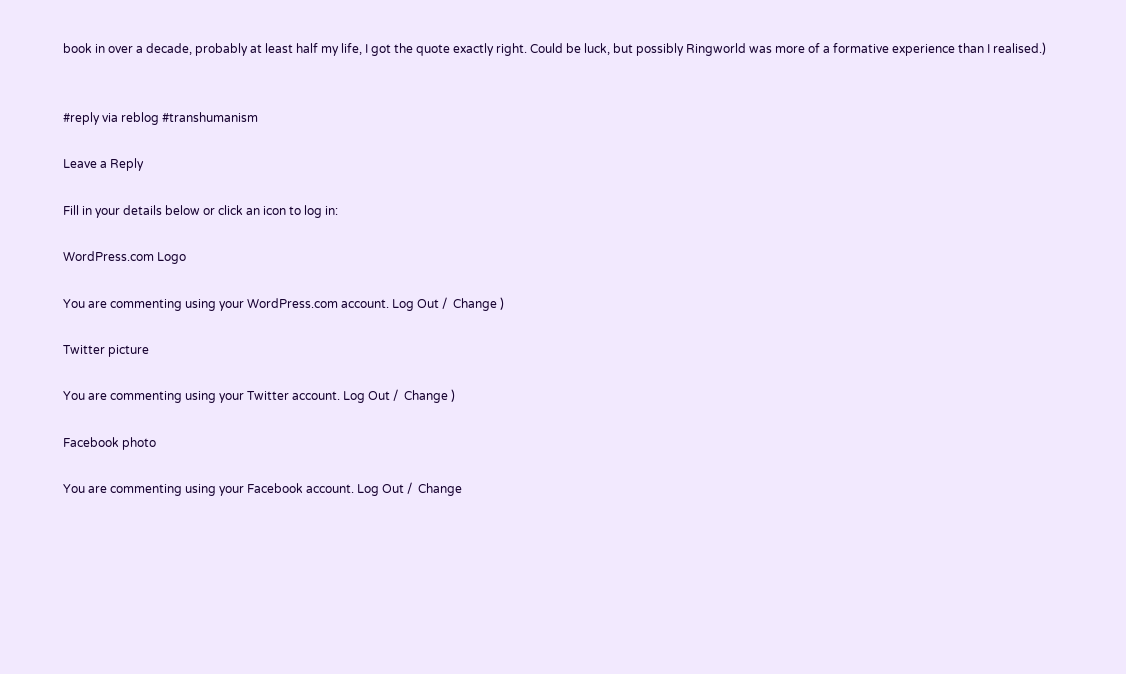book in over a decade, probably at least half my life, I got the quote exactly right. Could be luck, but possibly Ringworld was more of a formative experience than I realised.)


#reply via reblog #transhumanism

Leave a Reply

Fill in your details below or click an icon to log in:

WordPress.com Logo

You are commenting using your WordPress.com account. Log Out /  Change )

Twitter picture

You are commenting using your Twitter account. Log Out /  Change )

Facebook photo

You are commenting using your Facebook account. Log Out /  Change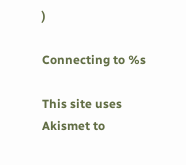)

Connecting to %s

This site uses Akismet to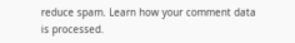reduce spam. Learn how your comment data is processed.